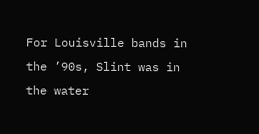For Louisville bands in the ’90s, Slint was in the water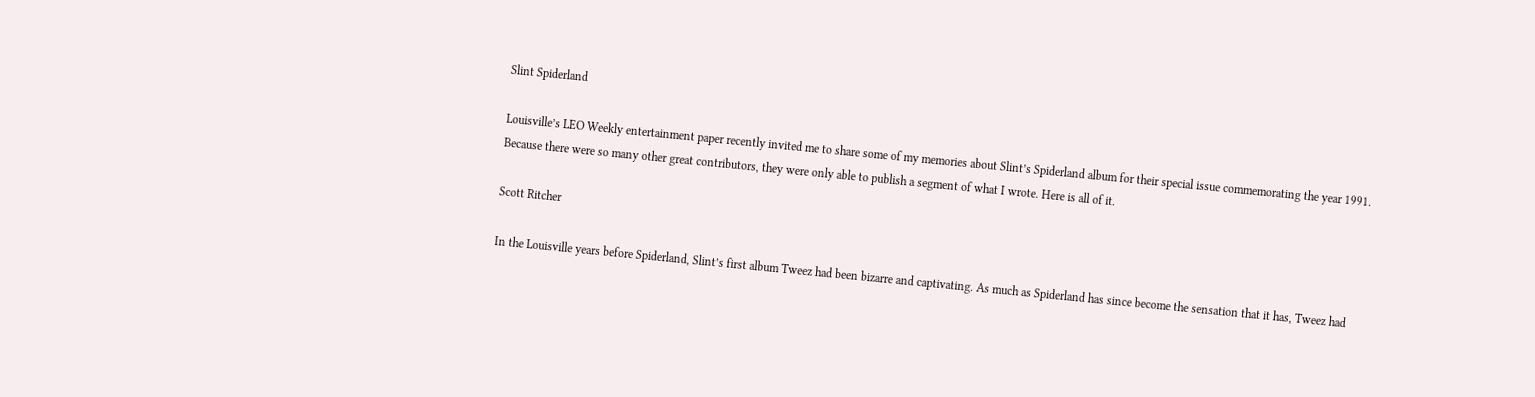Slint Spiderland

Louisville’s LEO Weekly entertainment paper recently invited me to share some of my memories about Slint’s Spiderland album for their special issue commemorating the year 1991. Because there were so many other great contributors, they were only able to publish a segment of what I wrote. Here is all of it.

Scott Ritcher

In the Louisville years before Spiderland, Slint’s first album Tweez had been bizarre and captivating. As much as Spiderland has since become the sensation that it has, Tweez had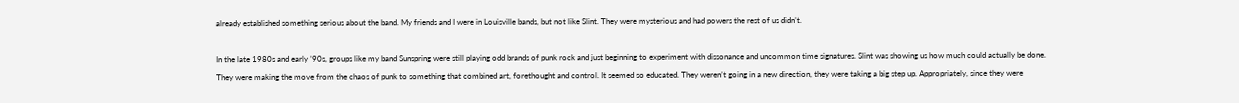already established something serious about the band. My friends and I were in Louisville bands, but not like Slint. They were mysterious and had powers the rest of us didn’t.

In the late 1980s and early ’90s, groups like my band Sunspring were still playing odd brands of punk rock and just beginning to experiment with dissonance and uncommon time signatures. Slint was showing us how much could actually be done. They were making the move from the chaos of punk to something that combined art, forethought and control. It seemed so educated. They weren’t going in a new direction, they were taking a big step up. Appropriately, since they were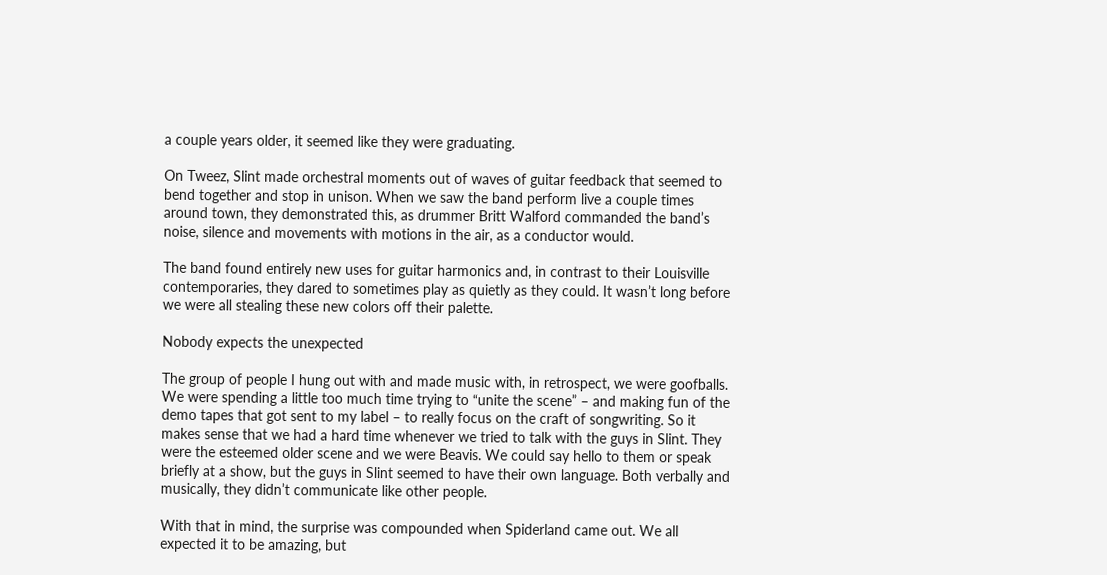a couple years older, it seemed like they were graduating.

On Tweez, Slint made orchestral moments out of waves of guitar feedback that seemed to bend together and stop in unison. When we saw the band perform live a couple times around town, they demonstrated this, as drummer Britt Walford commanded the band’s noise, silence and movements with motions in the air, as a conductor would.

The band found entirely new uses for guitar harmonics and, in contrast to their Louisville contemporaries, they dared to sometimes play as quietly as they could. It wasn’t long before we were all stealing these new colors off their palette.

Nobody expects the unexpected

The group of people I hung out with and made music with, in retrospect, we were goofballs. We were spending a little too much time trying to “unite the scene” – and making fun of the demo tapes that got sent to my label – to really focus on the craft of songwriting. So it makes sense that we had a hard time whenever we tried to talk with the guys in Slint. They were the esteemed older scene and we were Beavis. We could say hello to them or speak briefly at a show, but the guys in Slint seemed to have their own language. Both verbally and musically, they didn’t communicate like other people.

With that in mind, the surprise was compounded when Spiderland came out. We all expected it to be amazing, but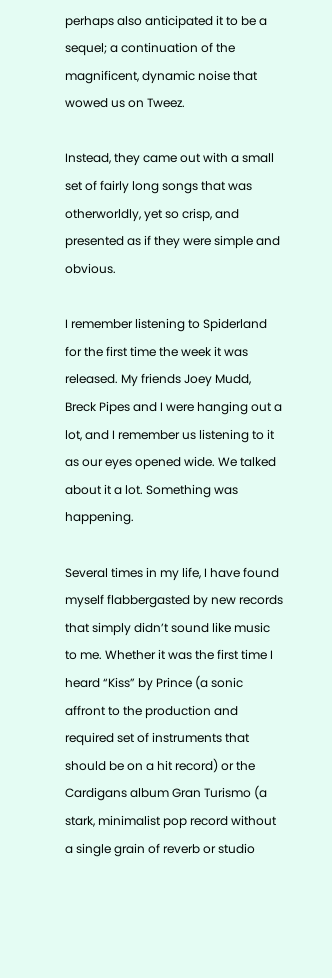perhaps also anticipated it to be a sequel; a continuation of the magnificent, dynamic noise that wowed us on Tweez.

Instead, they came out with a small set of fairly long songs that was otherworldly, yet so crisp, and presented as if they were simple and obvious.

I remember listening to Spiderland for the first time the week it was released. My friends Joey Mudd, Breck Pipes and I were hanging out a lot, and I remember us listening to it as our eyes opened wide. We talked about it a lot. Something was happening.

Several times in my life, I have found myself flabbergasted by new records that simply didn’t sound like music to me. Whether it was the first time I heard “Kiss” by Prince (a sonic affront to the production and required set of instruments that should be on a hit record) or the Cardigans album Gran Turismo (a stark, minimalist pop record without a single grain of reverb or studio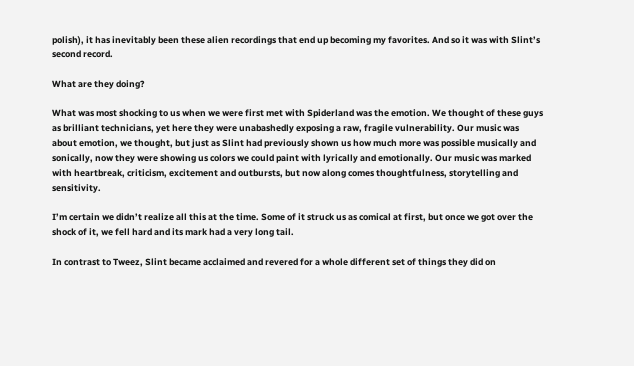polish), it has inevitably been these alien recordings that end up becoming my favorites. And so it was with Slint’s second record.

What are they doing?

What was most shocking to us when we were first met with Spiderland was the emotion. We thought of these guys as brilliant technicians, yet here they were unabashedly exposing a raw, fragile vulnerability. Our music was about emotion, we thought, but just as Slint had previously shown us how much more was possible musically and sonically, now they were showing us colors we could paint with lyrically and emotionally. Our music was marked with heartbreak, criticism, excitement and outbursts, but now along comes thoughtfulness, storytelling and sensitivity.

I’m certain we didn’t realize all this at the time. Some of it struck us as comical at first, but once we got over the shock of it, we fell hard and its mark had a very long tail.

In contrast to Tweez, Slint became acclaimed and revered for a whole different set of things they did on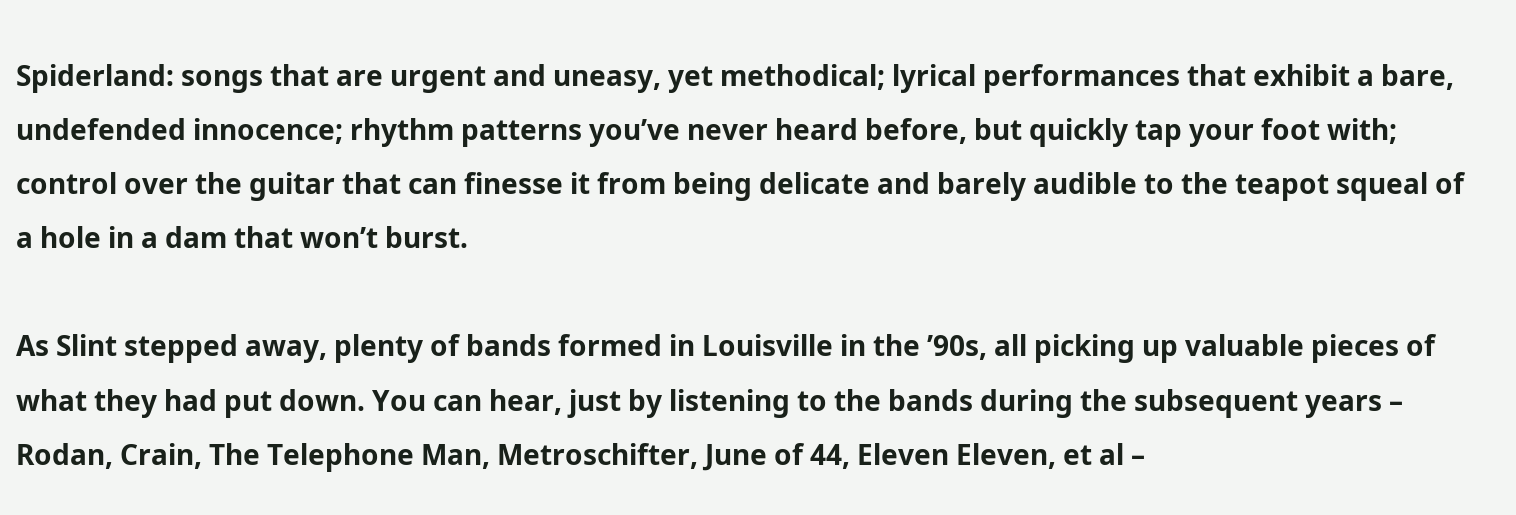Spiderland: songs that are urgent and uneasy, yet methodical; lyrical performances that exhibit a bare, undefended innocence; rhythm patterns you’ve never heard before, but quickly tap your foot with; control over the guitar that can finesse it from being delicate and barely audible to the teapot squeal of a hole in a dam that won’t burst.

As Slint stepped away, plenty of bands formed in Louisville in the ’90s, all picking up valuable pieces of what they had put down. You can hear, just by listening to the bands during the subsequent years – Rodan, Crain, The Telephone Man, Metroschifter, June of 44, Eleven Eleven, et al –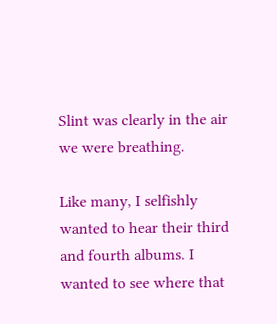Slint was clearly in the air we were breathing.

Like many, I selfishly wanted to hear their third and fourth albums. I wanted to see where that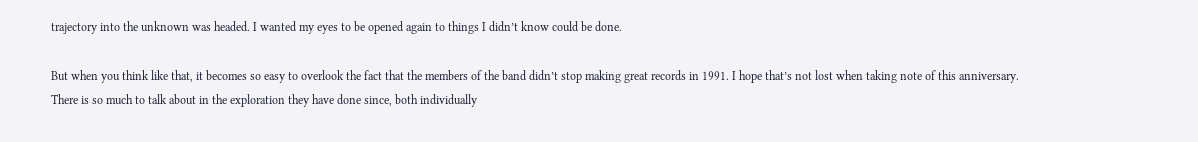trajectory into the unknown was headed. I wanted my eyes to be opened again to things I didn’t know could be done.

But when you think like that, it becomes so easy to overlook the fact that the members of the band didn’t stop making great records in 1991. I hope that’s not lost when taking note of this anniversary. There is so much to talk about in the exploration they have done since, both individually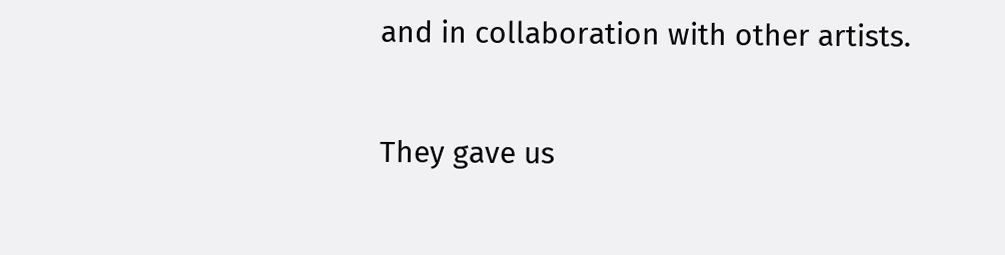and in collaboration with other artists.

They gave us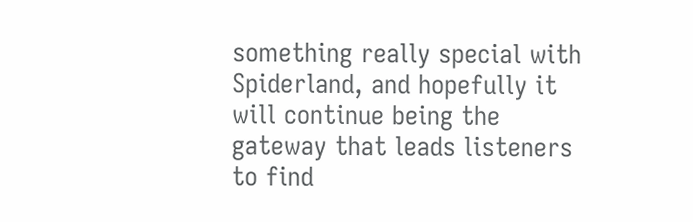something really special with Spiderland, and hopefully it will continue being the gateway that leads listeners to find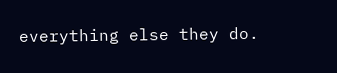everything else they do.